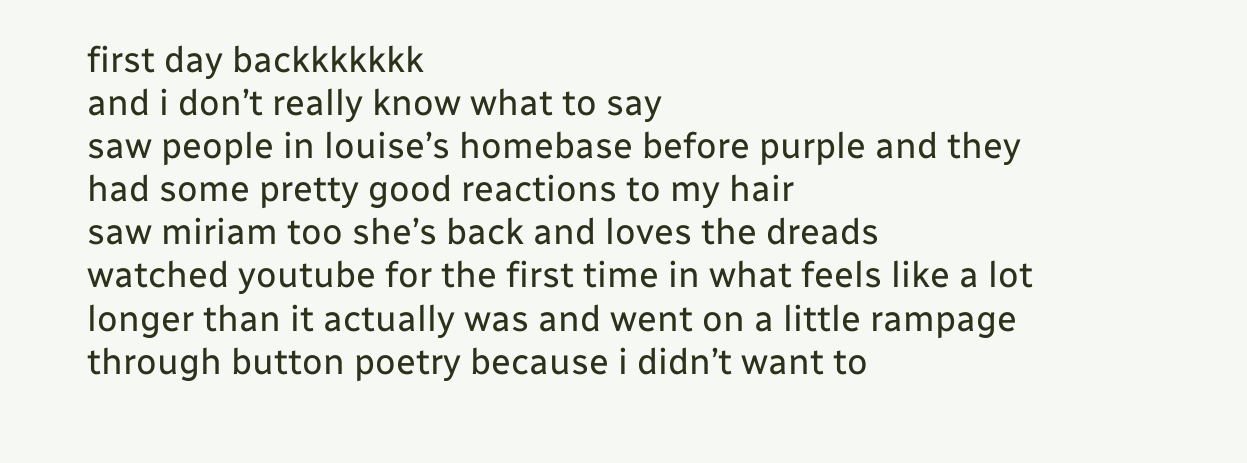first day backkkkkkk
and i don’t really know what to say
saw people in louise’s homebase before purple and they had some pretty good reactions to my hair
saw miriam too she’s back and loves the dreads
watched youtube for the first time in what feels like a lot longer than it actually was and went on a little rampage through button poetry because i didn’t want to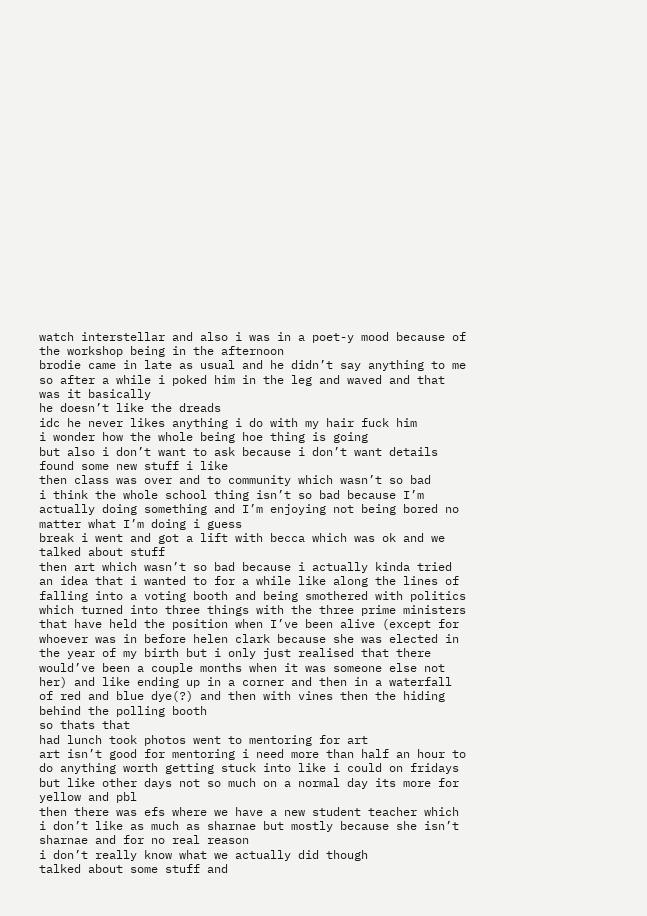watch interstellar and also i was in a poet-y mood because of the workshop being in the afternoon
brodie came in late as usual and he didn’t say anything to me so after a while i poked him in the leg and waved and that was it basically
he doesn’t like the dreads
idc he never likes anything i do with my hair fuck him
i wonder how the whole being hoe thing is going
but also i don’t want to ask because i don’t want details
found some new stuff i like
then class was over and to community which wasn’t so bad
i think the whole school thing isn’t so bad because I’m actually doing something and I’m enjoying not being bored no matter what I’m doing i guess
break i went and got a lift with becca which was ok and we talked about stuff
then art which wasn’t so bad because i actually kinda tried an idea that i wanted to for a while like along the lines of falling into a voting booth and being smothered with politics which turned into three things with the three prime ministers that have held the position when I’ve been alive (except for whoever was in before helen clark because she was elected in the year of my birth but i only just realised that there would’ve been a couple months when it was someone else not her) and like ending up in a corner and then in a waterfall of red and blue dye(?) and then with vines then the hiding behind the polling booth
so thats that
had lunch took photos went to mentoring for art
art isn’t good for mentoring i need more than half an hour to do anything worth getting stuck into like i could on fridays but like other days not so much on a normal day its more for yellow and pbl
then there was efs where we have a new student teacher which i don’t like as much as sharnae but mostly because she isn’t sharnae and for no real reason
i don’t really know what we actually did though
talked about some stuff and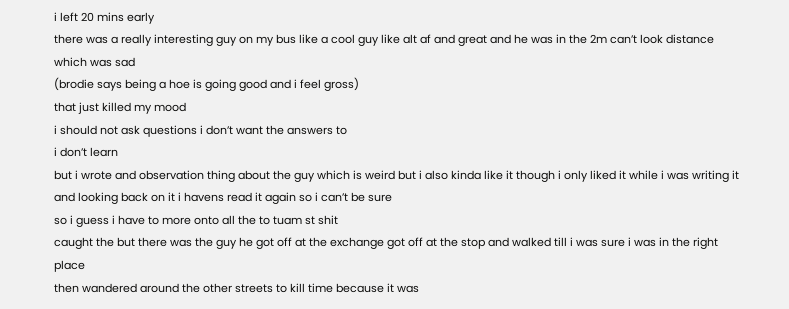i left 20 mins early
there was a really interesting guy on my bus like a cool guy like alt af and great and he was in the 2m can’t look distance which was sad
(brodie says being a hoe is going good and i feel gross)
that just killed my mood
i should not ask questions i don’t want the answers to
i don’t learn
but i wrote and observation thing about the guy which is weird but i also kinda like it though i only liked it while i was writing it and looking back on it i havens read it again so i can’t be sure
so i guess i have to more onto all the to tuam st shit
caught the but there was the guy he got off at the exchange got off at the stop and walked till i was sure i was in the right place
then wandered around the other streets to kill time because it was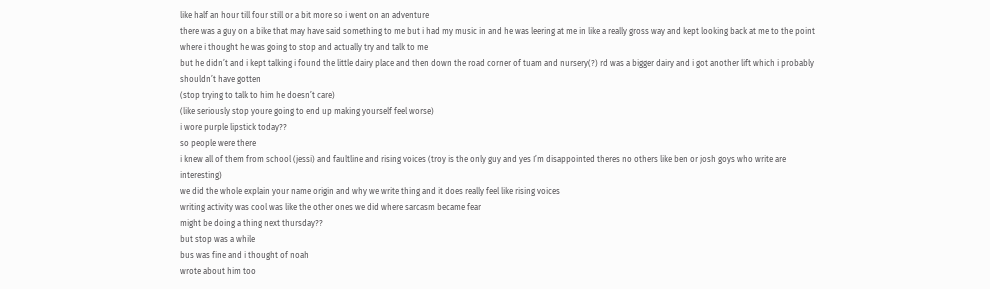like half an hour till four still or a bit more so i went on an adventure
there was a guy on a bike that may have said something to me but i had my music in and he was leering at me in like a really gross way and kept looking back at me to the point where i thought he was going to stop and actually try and talk to me
but he didn’t and i kept talking i found the little dairy place and then down the road corner of tuam and nursery(?) rd was a bigger dairy and i got another lift which i probably shouldn’t have gotten
(stop trying to talk to him he doesn’t care)
(like seriously stop youre going to end up making yourself feel worse)
i wore purple lipstick today??
so people were there
i knew all of them from school (jessi) and faultline and rising voices (troy is the only guy and yes I’m disappointed theres no others like ben or josh goys who write are interesting)
we did the whole explain your name origin and why we write thing and it does really feel like rising voices
writing activity was cool was like the other ones we did where sarcasm became fear
might be doing a thing next thursday??
but stop was a while
bus was fine and i thought of noah
wrote about him too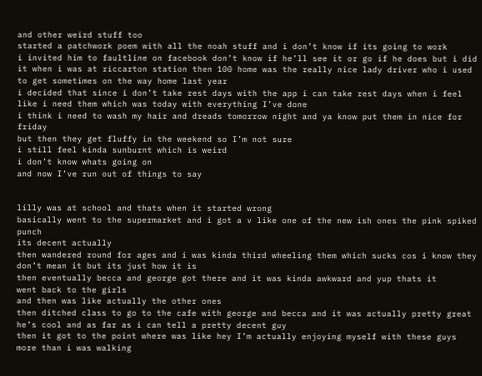and other weird stuff too
started a patchwork poem with all the noah stuff and i don’t know if its going to work
i invited him to faultline on facebook don’t know if he’ll see it or go if he does but i did it when i was at riccarton station then 100 home was the really nice lady driver who i used to get sometimes on the way home last year
i decided that since i don’t take rest days with the app i can take rest days when i feel like i need them which was today with everything I’ve done
i think i need to wash my hair and dreads tomorrow night and ya know put them in nice for friday
but then they get fluffy in the weekend so I’m not sure
i still feel kinda sunburnt which is weird
i don’t know whats going on
and now I’ve run out of things to say


lilly was at school and thats when it started wrong
basically went to the supermarket and i got a v like one of the new ish ones the pink spiked punch
its decent actually
then wandered round for ages and i was kinda third wheeling them which sucks cos i know they don’t mean it but its just how it is
then eventually becca and george got there and it was kinda awkward and yup thats it
went back to the girls
and then was like actually the other ones
then ditched class to go to the cafe with george and becca and it was actually pretty great he’s cool and as far as i can tell a pretty decent guy
then it got to the point where was like hey I’m actually enjoying myself with these guys more than i was walking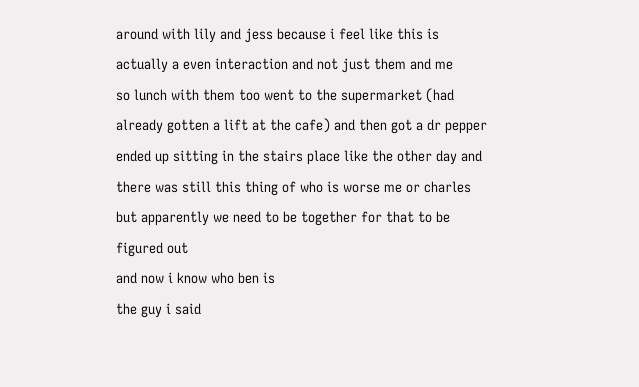around with lily and jess because i feel like this is actually a even interaction and not just them and me
so lunch with them too went to the supermarket (had already gotten a lift at the cafe) and then got a dr pepper
ended up sitting in the stairs place like the other day and there was still this thing of who is worse me or charles but apparently we need to be together for that to be figured out
and now i know who ben is
the guy i said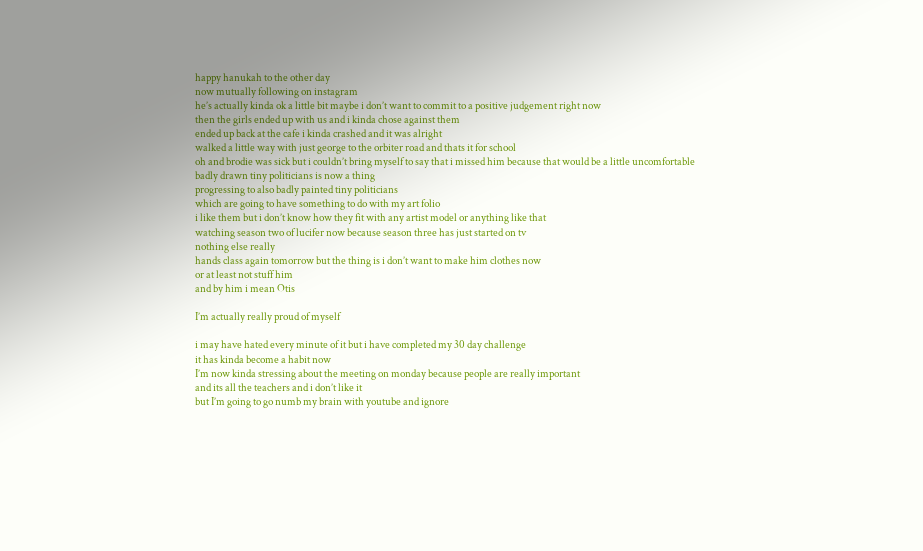happy hanukah to the other day
now mutually following on instagram
he’s actually kinda ok a little bit maybe i don’t want to commit to a positive judgement right now
then the girls ended up with us and i kinda chose against them
ended up back at the cafe i kinda crashed and it was alright
walked a little way with just george to the orbiter road and thats it for school
oh and brodie was sick but i couldn’t bring myself to say that i missed him because that would be a little uncomfortable
badly drawn tiny politicians is now a thing
progressing to also badly painted tiny politicians
which are going to have something to do with my art folio
i like them but i don’t know how they fit with any artist model or anything like that
watching season two of lucifer now because season three has just started on tv
nothing else really
hands class again tomorrow but the thing is i don’t want to make him clothes now
or at least not stuff him
and by him i mean Otis

I’m actually really proud of myself

i may have hated every minute of it but i have completed my 30 day challenge
it has kinda become a habit now
I’m now kinda stressing about the meeting on monday because people are really important
and its all the teachers and i don’t like it
but I’m going to go numb my brain with youtube and ignore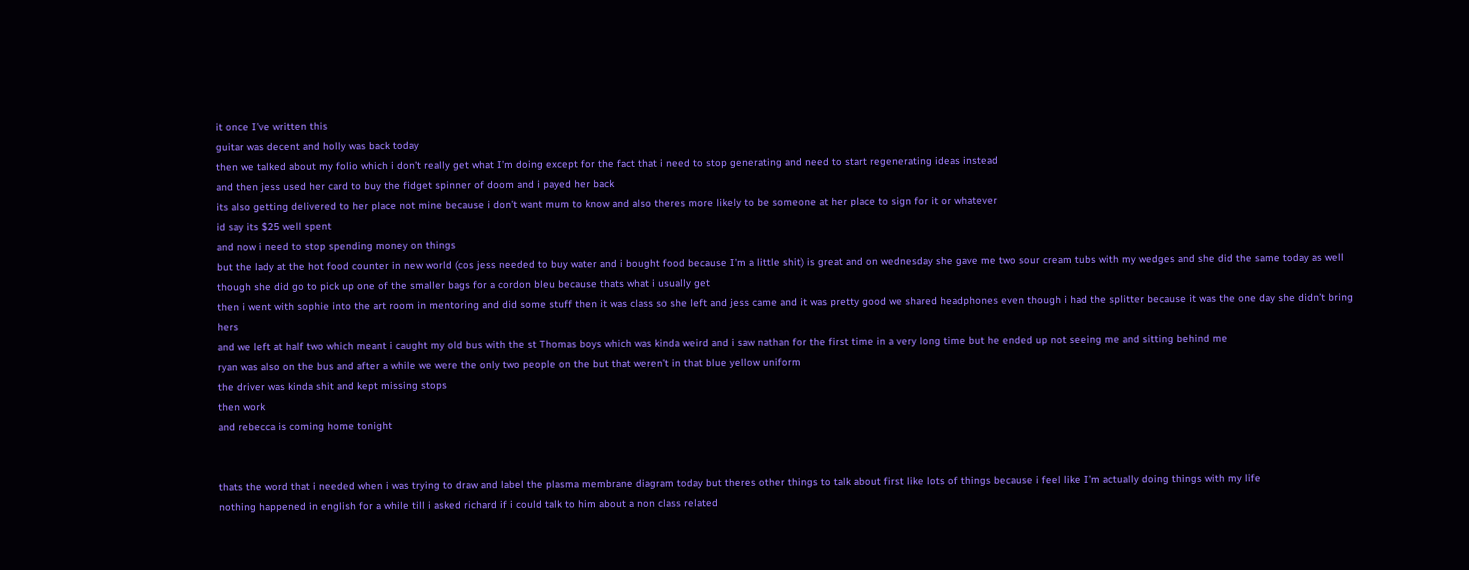it once I’ve written this
guitar was decent and holly was back today
then we talked about my folio which i don’t really get what I’m doing except for the fact that i need to stop generating and need to start regenerating ideas instead
and then jess used her card to buy the fidget spinner of doom and i payed her back
its also getting delivered to her place not mine because i don’t want mum to know and also theres more likely to be someone at her place to sign for it or whatever
id say its $25 well spent
and now i need to stop spending money on things
but the lady at the hot food counter in new world (cos jess needed to buy water and i bought food because I’m a little shit) is great and on wednesday she gave me two sour cream tubs with my wedges and she did the same today as well though she did go to pick up one of the smaller bags for a cordon bleu because thats what i usually get
then i went with sophie into the art room in mentoring and did some stuff then it was class so she left and jess came and it was pretty good we shared headphones even though i had the splitter because it was the one day she didn’t bring hers
and we left at half two which meant i caught my old bus with the st Thomas boys which was kinda weird and i saw nathan for the first time in a very long time but he ended up not seeing me and sitting behind me
ryan was also on the bus and after a while we were the only two people on the but that weren’t in that blue yellow uniform
the driver was kinda shit and kept missing stops
then work
and rebecca is coming home tonight


thats the word that i needed when i was trying to draw and label the plasma membrane diagram today but theres other things to talk about first like lots of things because i feel like I’m actually doing things with my life
nothing happened in english for a while till i asked richard if i could talk to him about a non class related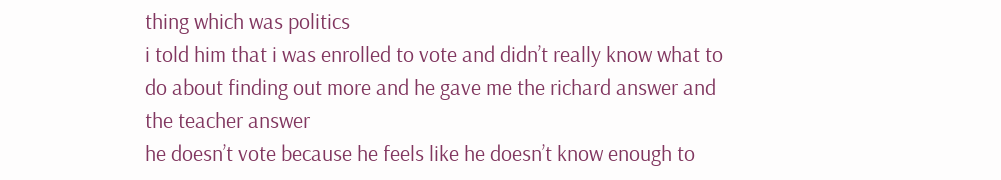thing which was politics
i told him that i was enrolled to vote and didn’t really know what to do about finding out more and he gave me the richard answer and the teacher answer
he doesn’t vote because he feels like he doesn’t know enough to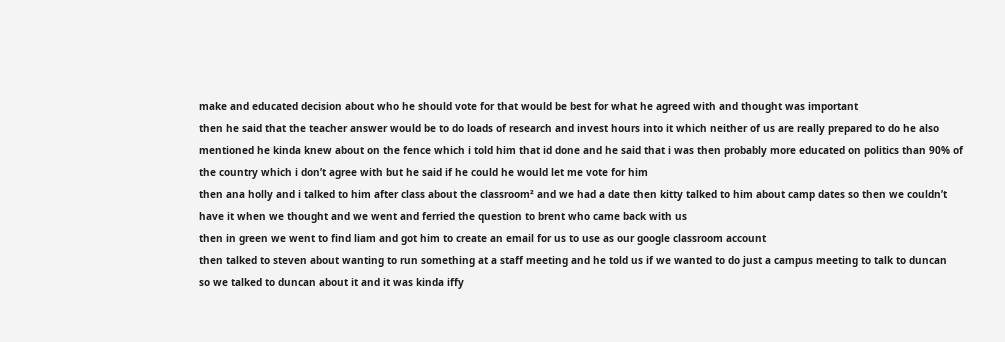make and educated decision about who he should vote for that would be best for what he agreed with and thought was important
then he said that the teacher answer would be to do loads of research and invest hours into it which neither of us are really prepared to do he also mentioned he kinda knew about on the fence which i told him that id done and he said that i was then probably more educated on politics than 90% of the country which i don’t agree with but he said if he could he would let me vote for him
then ana holly and i talked to him after class about the classroom² and we had a date then kitty talked to him about camp dates so then we couldn’t have it when we thought and we went and ferried the question to brent who came back with us
then in green we went to find liam and got him to create an email for us to use as our google classroom account
then talked to steven about wanting to run something at a staff meeting and he told us if we wanted to do just a campus meeting to talk to duncan
so we talked to duncan about it and it was kinda iffy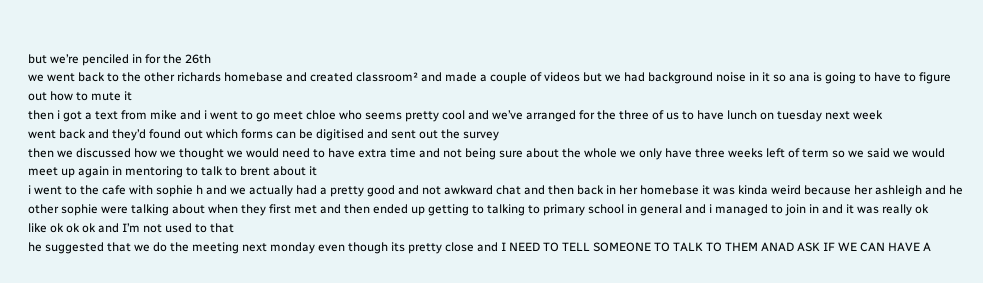but we’re penciled in for the 26th
we went back to the other richards homebase and created classroom² and made a couple of videos but we had background noise in it so ana is going to have to figure out how to mute it
then i got a text from mike and i went to go meet chloe who seems pretty cool and we’ve arranged for the three of us to have lunch on tuesday next week
went back and they’d found out which forms can be digitised and sent out the survey
then we discussed how we thought we would need to have extra time and not being sure about the whole we only have three weeks left of term so we said we would meet up again in mentoring to talk to brent about it
i went to the cafe with sophie h and we actually had a pretty good and not awkward chat and then back in her homebase it was kinda weird because her ashleigh and he other sophie were talking about when they first met and then ended up getting to talking to primary school in general and i managed to join in and it was really ok
like ok ok ok and I’m not used to that
he suggested that we do the meeting next monday even though its pretty close and I NEED TO TELL SOMEONE TO TALK TO THEM ANAD ASK IF WE CAN HAVE A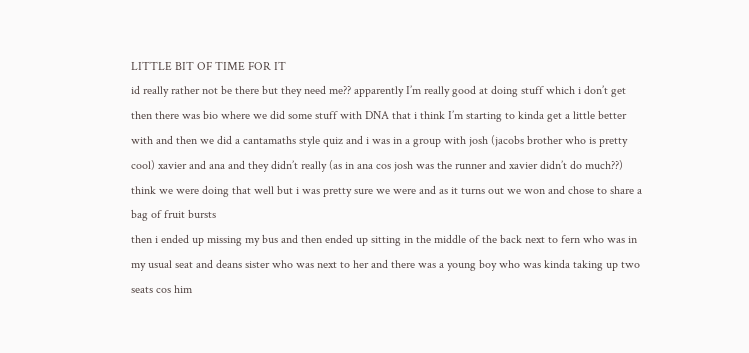LITTLE BIT OF TIME FOR IT
id really rather not be there but they need me?? apparently I’m really good at doing stuff which i don’t get
then there was bio where we did some stuff with DNA that i think I’m starting to kinda get a little better with and then we did a cantamaths style quiz and i was in a group with josh (jacobs brother who is pretty cool) xavier and ana and they didn’t really (as in ana cos josh was the runner and xavier didn’t do much??) think we were doing that well but i was pretty sure we were and as it turns out we won and chose to share a bag of fruit bursts
then i ended up missing my bus and then ended up sitting in the middle of the back next to fern who was in my usual seat and deans sister who was next to her and there was a young boy who was kinda taking up two seats cos him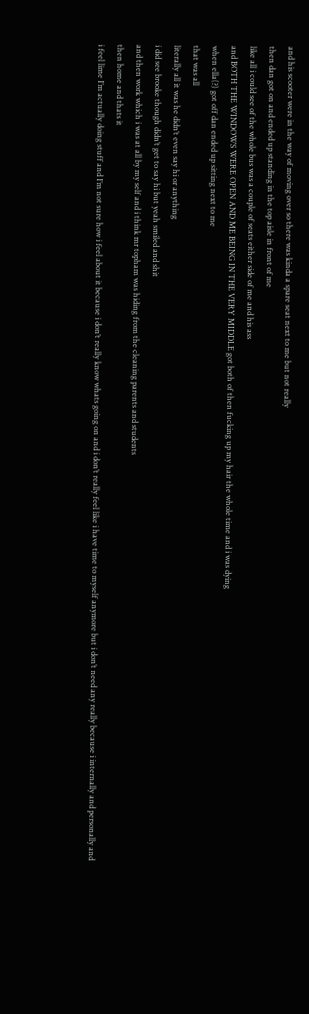and his scooter were in the way of moving over so there was kinda a spare seat next to me but not really
then dan got on and ended up standing in the top aisle in front of me
like all i could see of the whole bus was a couple of seats either side of me and his ass
and BOTH THE WINDOWS WERE OPEN AND ME BEING IN THE VERY MIDDLE got both of then fucking up my hair the whole time and i was dying
when ella(?) got off dan ended up sitting next to me
that was all
literally all it was he didn’t even say hi or anything
i did see brooke though didn’t get to say hi but yeah smiled and shit
and then work which i was at all by my self and i think mr topham was hiding from the cleaning parents and students
then home and thats it
i feel lime I’m actually doing stuff and I’m not sure how i feel about it because i don’t really know whats going on and i don’t really feel like i have time to myself anymore but i don’t need any really because i internally and personally and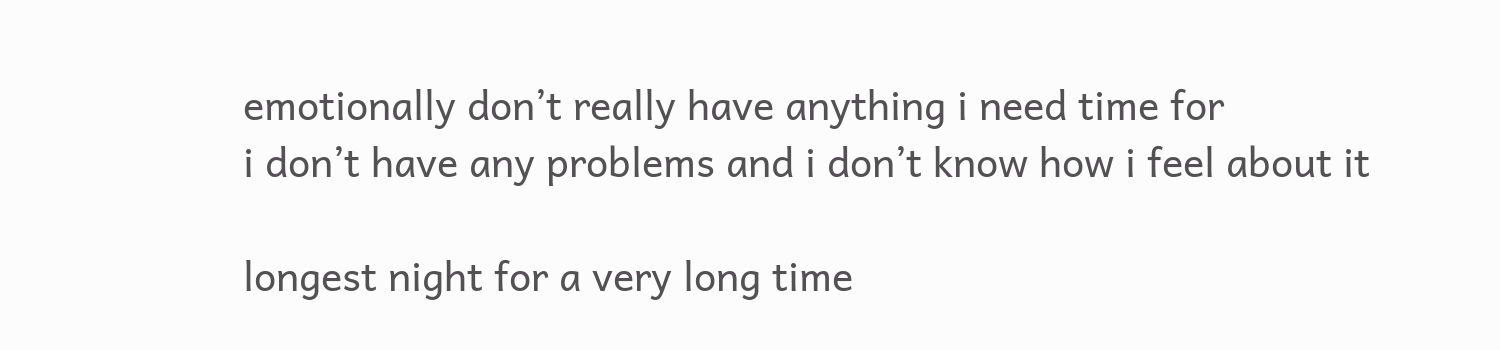emotionally don’t really have anything i need time for
i don’t have any problems and i don’t know how i feel about it

longest night for a very long time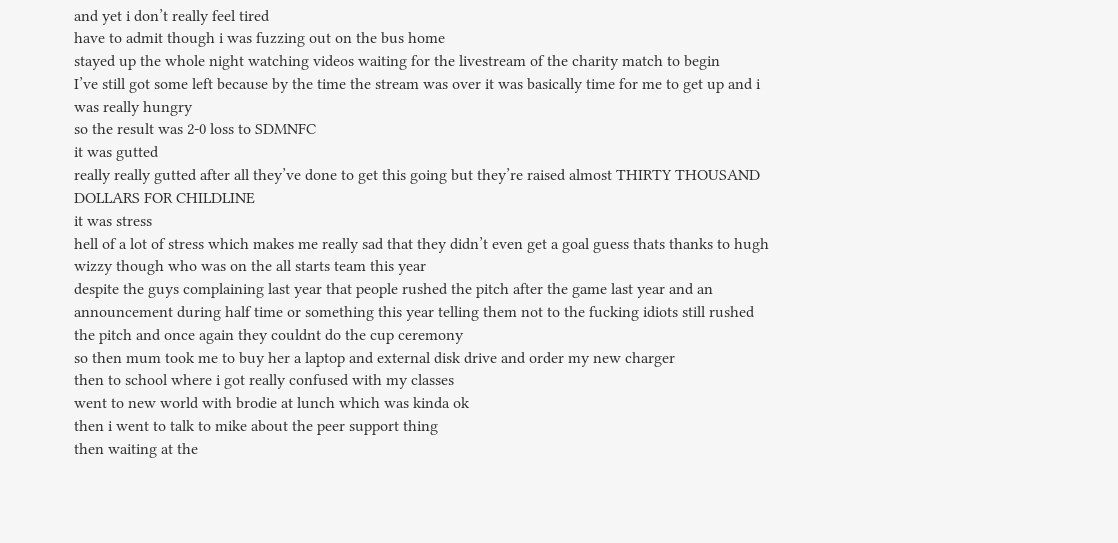and yet i don’t really feel tired
have to admit though i was fuzzing out on the bus home
stayed up the whole night watching videos waiting for the livestream of the charity match to begin
I’ve still got some left because by the time the stream was over it was basically time for me to get up and i was really hungry
so the result was 2-0 loss to SDMNFC
it was gutted
really really gutted after all they’ve done to get this going but they’re raised almost THIRTY THOUSAND DOLLARS FOR CHILDLINE
it was stress
hell of a lot of stress which makes me really sad that they didn’t even get a goal guess thats thanks to hugh wizzy though who was on the all starts team this year
despite the guys complaining last year that people rushed the pitch after the game last year and an announcement during half time or something this year telling them not to the fucking idiots still rushed the pitch and once again they couldnt do the cup ceremony
so then mum took me to buy her a laptop and external disk drive and order my new charger
then to school where i got really confused with my classes
went to new world with brodie at lunch which was kinda ok
then i went to talk to mike about the peer support thing
then waiting at the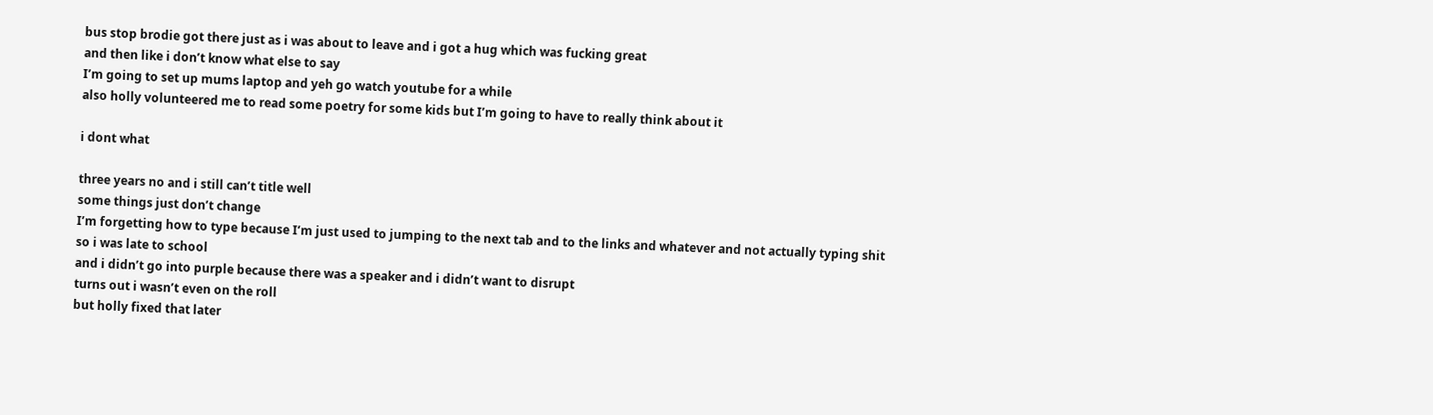bus stop brodie got there just as i was about to leave and i got a hug which was fucking great
and then like i don’t know what else to say
I’m going to set up mums laptop and yeh go watch youtube for a while
also holly volunteered me to read some poetry for some kids but I’m going to have to really think about it

i dont what

three years no and i still can’t title well
some things just don’t change
I’m forgetting how to type because I’m just used to jumping to the next tab and to the links and whatever and not actually typing shit
so i was late to school
and i didn’t go into purple because there was a speaker and i didn’t want to disrupt
turns out i wasn’t even on the roll
but holly fixed that later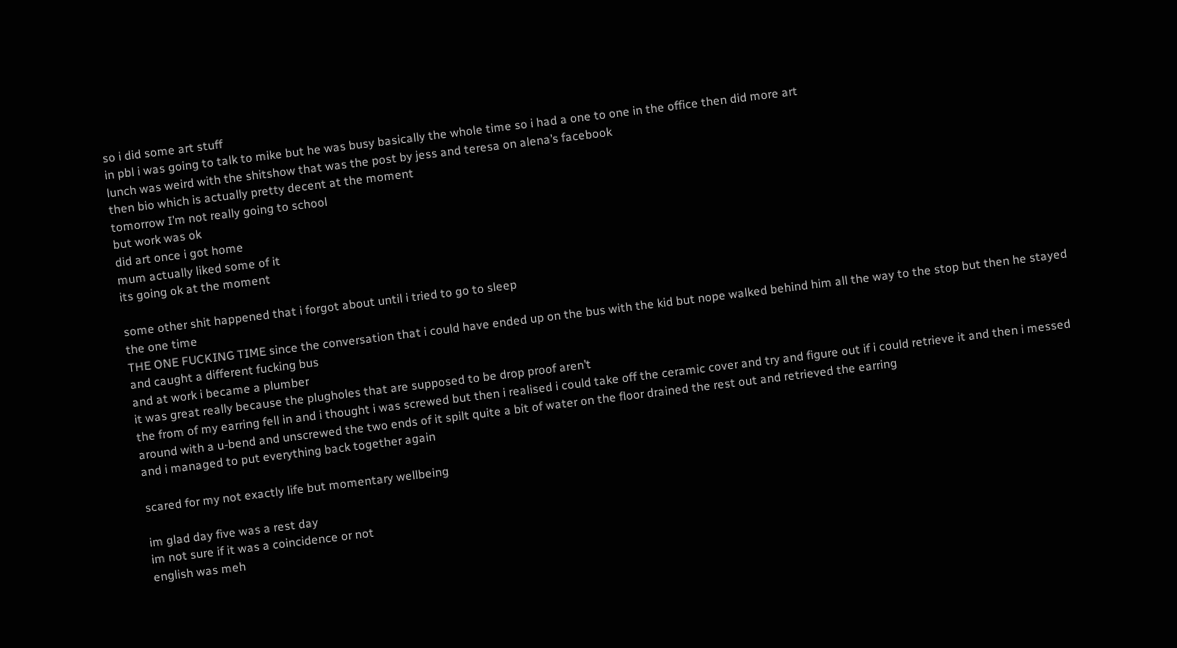so i did some art stuff
in pbl i was going to talk to mike but he was busy basically the whole time so i had a one to one in the office then did more art
lunch was weird with the shitshow that was the post by jess and teresa on alena’s facebook
then bio which is actually pretty decent at the moment
tomorrow I’m not really going to school
but work was ok
did art once i got home
mum actually liked some of it
its going ok at the moment

some other shit happened that i forgot about until i tried to go to sleep
the one time
THE ONE FUCKING TIME since the conversation that i could have ended up on the bus with the kid but nope walked behind him all the way to the stop but then he stayed and caught a different fucking bus
and at work i became a plumber
it was great really because the plugholes that are supposed to be drop proof aren’t
the from of my earring fell in and i thought i was screwed but then i realised i could take off the ceramic cover and try and figure out if i could retrieve it and then i messed around with a u-bend and unscrewed the two ends of it spilt quite a bit of water on the floor drained the rest out and retrieved the earring
and i managed to put everything back together again

scared for my not exactly life but momentary wellbeing

im glad day five was a rest day
im not sure if it was a coincidence or not
english was meh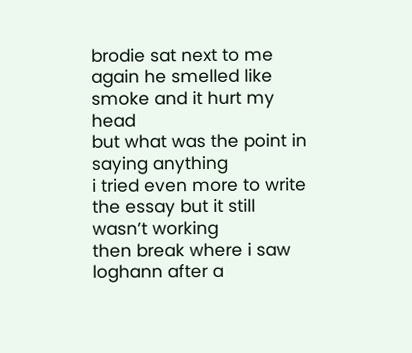brodie sat next to me again he smelled like smoke and it hurt my head
but what was the point in saying anything
i tried even more to write the essay but it still wasn’t working
then break where i saw loghann after a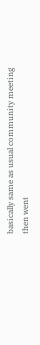basically same as usual community meeting
then went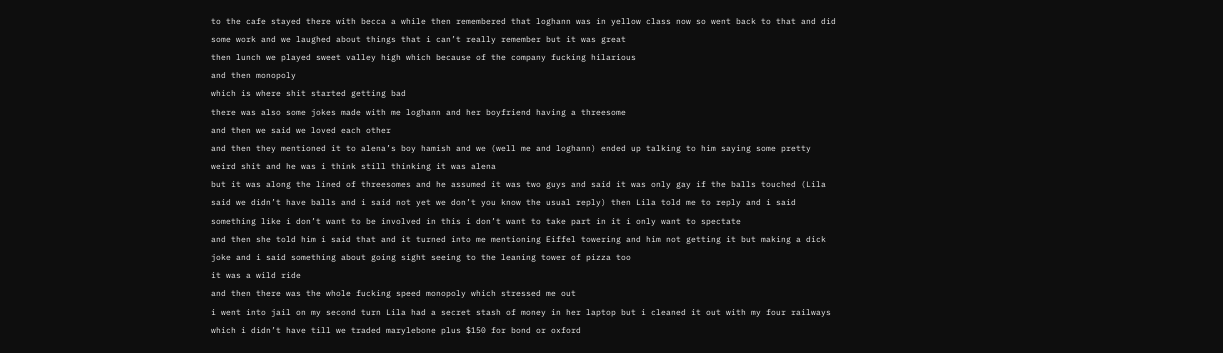to the cafe stayed there with becca a while then remembered that loghann was in yellow class now so went back to that and did some work and we laughed about things that i can’t really remember but it was great
then lunch we played sweet valley high which because of the company fucking hilarious
and then monopoly
which is where shit started getting bad
there was also some jokes made with me loghann and her boyfriend having a threesome
and then we said we loved each other
and then they mentioned it to alena’s boy hamish and we (well me and loghann) ended up talking to him saying some pretty weird shit and he was i think still thinking it was alena
but it was along the lined of threesomes and he assumed it was two guys and said it was only gay if the balls touched (Lila said we didn’t have balls and i said not yet we don’t you know the usual reply) then Lila told me to reply and i said something like i don’t want to be involved in this i don’t want to take part in it i only want to spectate
and then she told him i said that and it turned into me mentioning Eiffel towering and him not getting it but making a dick joke and i said something about going sight seeing to the leaning tower of pizza too
it was a wild ride
and then there was the whole fucking speed monopoly which stressed me out
i went into jail on my second turn Lila had a secret stash of money in her laptop but i cleaned it out with my four railways which i didn’t have till we traded marylebone plus $150 for bond or oxford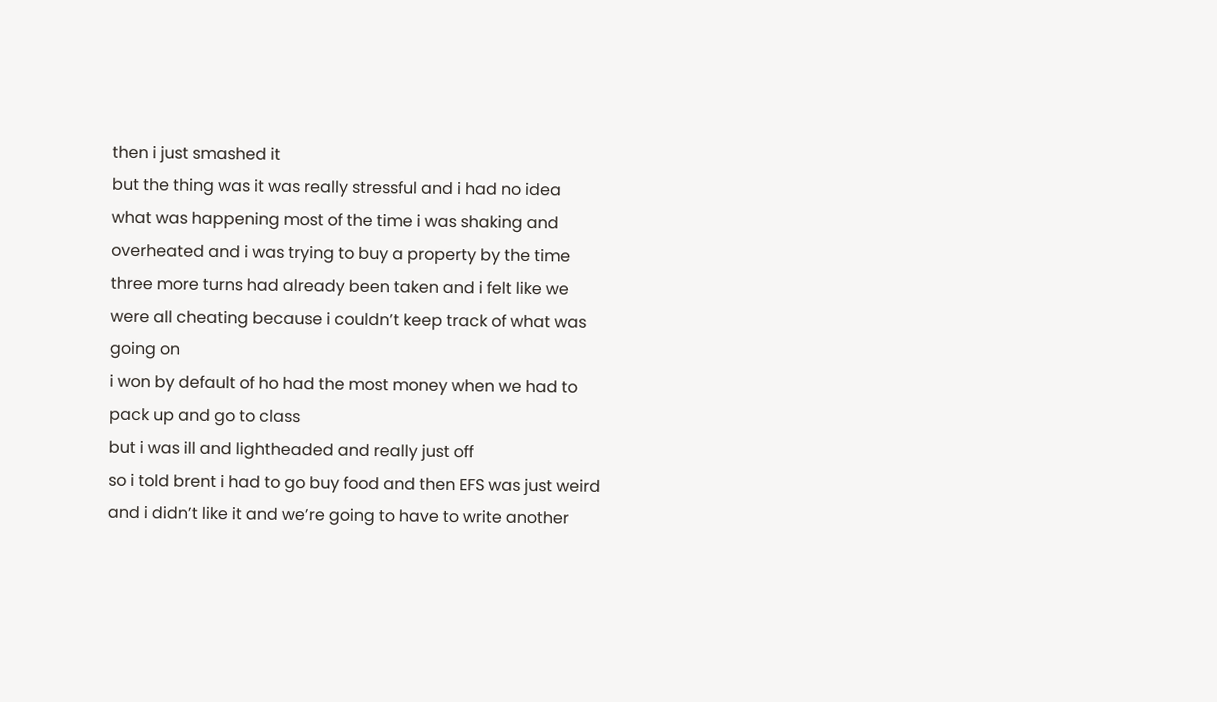then i just smashed it
but the thing was it was really stressful and i had no idea what was happening most of the time i was shaking and overheated and i was trying to buy a property by the time three more turns had already been taken and i felt like we were all cheating because i couldn’t keep track of what was going on
i won by default of ho had the most money when we had to pack up and go to class
but i was ill and lightheaded and really just off
so i told brent i had to go buy food and then EFS was just weird and i didn’t like it and we’re going to have to write another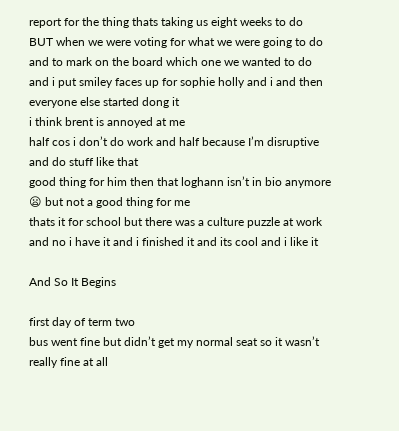report for the thing thats taking us eight weeks to do
BUT when we were voting for what we were going to do and to mark on the board which one we wanted to do and i put smiley faces up for sophie holly and i and then everyone else started dong it
i think brent is annoyed at me
half cos i don’t do work and half because I’m disruptive and do stuff like that
good thing for him then that loghann isn’t in bio anymore 😦 but not a good thing for me
thats it for school but there was a culture puzzle at work and no i have it and i finished it and its cool and i like it

And So It Begins

first day of term two
bus went fine but didn’t get my normal seat so it wasn’t really fine at all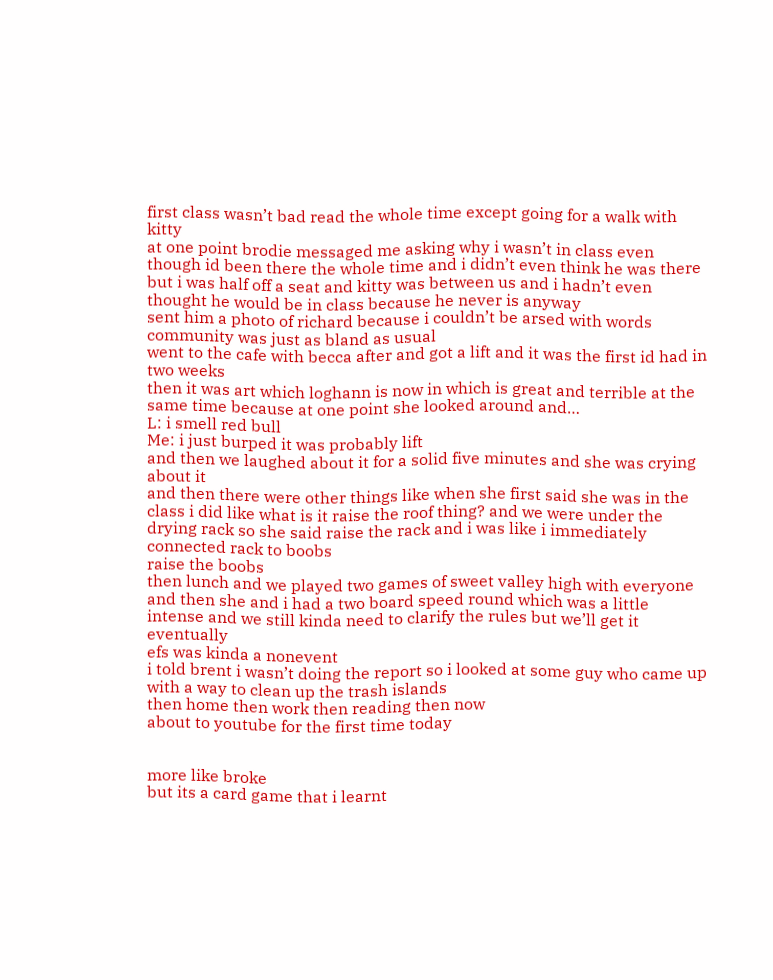first class wasn’t bad read the whole time except going for a walk with kitty
at one point brodie messaged me asking why i wasn’t in class even though id been there the whole time and i didn’t even think he was there but i was half off a seat and kitty was between us and i hadn’t even thought he would be in class because he never is anyway
sent him a photo of richard because i couldn’t be arsed with words
community was just as bland as usual
went to the cafe with becca after and got a lift and it was the first id had in two weeks
then it was art which loghann is now in which is great and terrible at the same time because at one point she looked around and…
L: i smell red bull
Me: i just burped it was probably lift
and then we laughed about it for a solid five minutes and she was crying about it
and then there were other things like when she first said she was in the class i did like what is it raise the roof thing? and we were under the drying rack so she said raise the rack and i was like i immediately connected rack to boobs
raise the boobs
then lunch and we played two games of sweet valley high with everyone and then she and i had a two board speed round which was a little intense and we still kinda need to clarify the rules but we’ll get it eventually
efs was kinda a nonevent
i told brent i wasn’t doing the report so i looked at some guy who came up with a way to clean up the trash islands
then home then work then reading then now
about to youtube for the first time today


more like broke
but its a card game that i learnt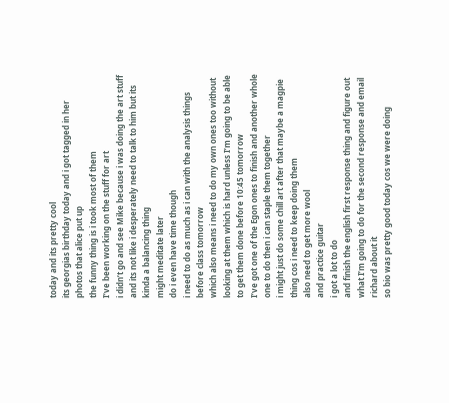today and its pretty cool
its georgias birthday today and i got tagged in her photos that alice put up
the funny thing is i took most of them
I’ve been working on the stuff for art
i didn’t go and see Mike because i was doing the art stuff and its not like i desperately need to talk to him but its kinda a balancing thing
might meditate later
do i even have time though
i need to do as much as i can with the analysis things before class tomorrow
which also means i need to do my own ones too without looking at them which is hard unless I’m going to be able to get them done before 10:45 tomorrow
I’ve got one of the Egon ones to finish and another whole one to do then i can staple them together
i might just do some chill art after that maybe a magpie thing cos i need to keep doing them
also need to get more wool
and practice guitar
i got a lot to do
and finish the english first response thing and figure out what I’m going to do for the second response and email richard about it
so bio was pretty good today cos we were doing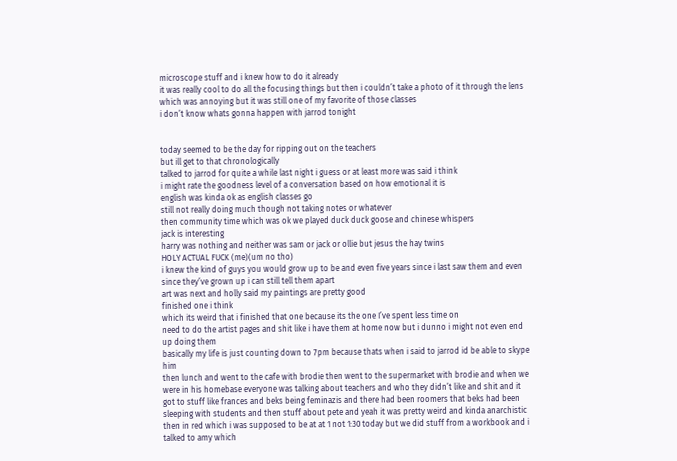microscope stuff and i knew how to do it already
it was really cool to do all the focusing things but then i couldn’t take a photo of it through the lens which was annoying but it was still one of my favorite of those classes
i don’t know whats gonna happen with jarrod tonight


today seemed to be the day for ripping out on the teachers
but ill get to that chronologically
talked to jarrod for quite a while last night i guess or at least more was said i think
i might rate the goodness level of a conversation based on how emotional it is
english was kinda ok as english classes go
still not really doing much though not taking notes or whatever
then community time which was ok we played duck duck goose and chinese whispers
jack is interesting
harry was nothing and neither was sam or jack or ollie but jesus the hay twins
HOLY ACTUAL FUCK (me)(um no tho)
i knew the kind of guys you would grow up to be and even five years since i last saw them and even since they’ve grown up i can still tell them apart
art was next and holly said my paintings are pretty good
finished one i think
which its weird that i finished that one because its the one I’ve spent less time on
need to do the artist pages and shit like i have them at home now but i dunno i might not even end up doing them
basically my life is just counting down to 7pm because thats when i said to jarrod id be able to skype him
then lunch and went to the cafe with brodie then went to the supermarket with brodie and when we were in his homebase everyone was talking about teachers and who they didn’t like and shit and it got to stuff like frances and beks being feminazis and there had been roomers that beks had been sleeping with students and then stuff about pete and yeah it was pretty weird and kinda anarchistic
then in red which i was supposed to be at at 1 not 1:30 today but we did stuff from a workbook and i talked to amy which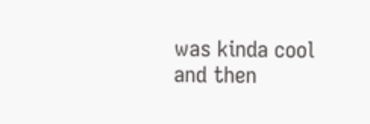was kinda cool and then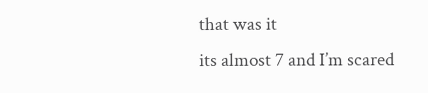that was it
its almost 7 and I’m scared